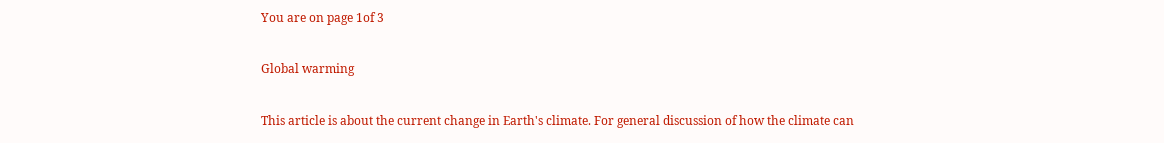You are on page 1of 3

Global warming

This article is about the current change in Earth's climate. For general discussion of how the climate can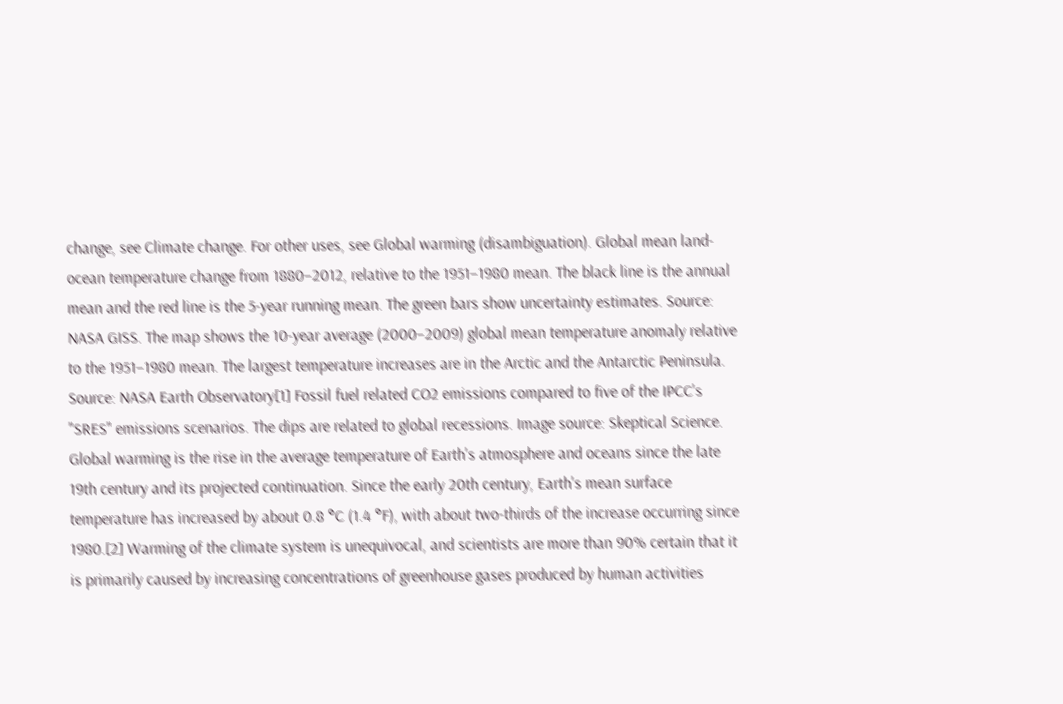change, see Climate change. For other uses, see Global warming (disambiguation). Global mean land-ocean temperature change from 1880–2012, relative to the 1951–1980 mean. The black line is the annual mean and the red line is the 5-year running mean. The green bars show uncertainty estimates. Source: NASA GISS. The map shows the 10-year average (2000–2009) global mean temperature anomaly relative to the 1951–1980 mean. The largest temperature increases are in the Arctic and the Antarctic Peninsula. Source: NASA Earth Observatory[1] Fossil fuel related CO2 emissions compared to five of the IPCC's "SRES" emissions scenarios. The dips are related to global recessions. Image source: Skeptical Science. Global warming is the rise in the average temperature of Earth's atmosphere and oceans since the late 19th century and its projected continuation. Since the early 20th century, Earth's mean surface temperature has increased by about 0.8 °C (1.4 °F), with about two-thirds of the increase occurring since 1980.[2] Warming of the climate system is unequivocal, and scientists are more than 90% certain that it is primarily caused by increasing concentrations of greenhouse gases produced by human activities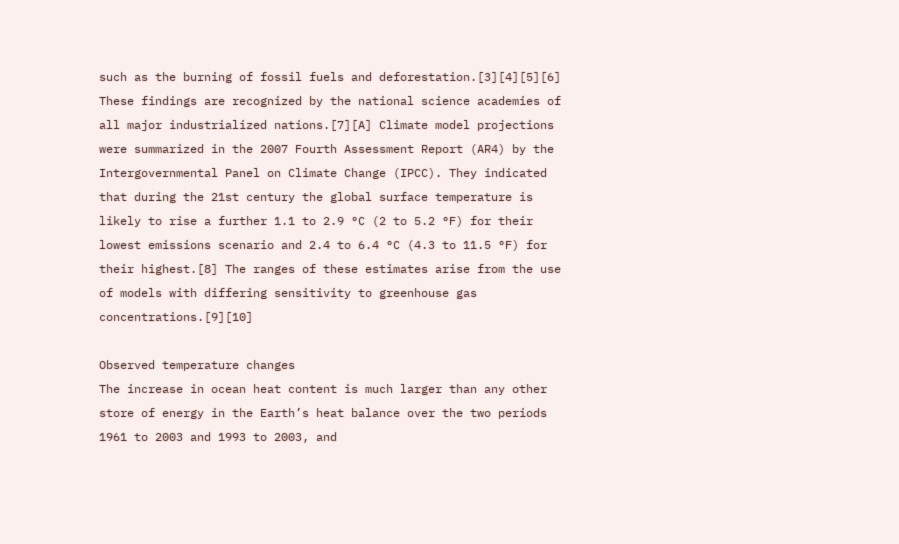such as the burning of fossil fuels and deforestation.[3][4][5][6] These findings are recognized by the national science academies of all major industrialized nations.[7][A] Climate model projections were summarized in the 2007 Fourth Assessment Report (AR4) by the Intergovernmental Panel on Climate Change (IPCC). They indicated that during the 21st century the global surface temperature is likely to rise a further 1.1 to 2.9 °C (2 to 5.2 °F) for their lowest emissions scenario and 2.4 to 6.4 °C (4.3 to 11.5 °F) for their highest.[8] The ranges of these estimates arise from the use of models with differing sensitivity to greenhouse gas concentrations.[9][10]

Observed temperature changes
The increase in ocean heat content is much larger than any other store of energy in the Earth’s heat balance over the two periods 1961 to 2003 and 1993 to 2003, and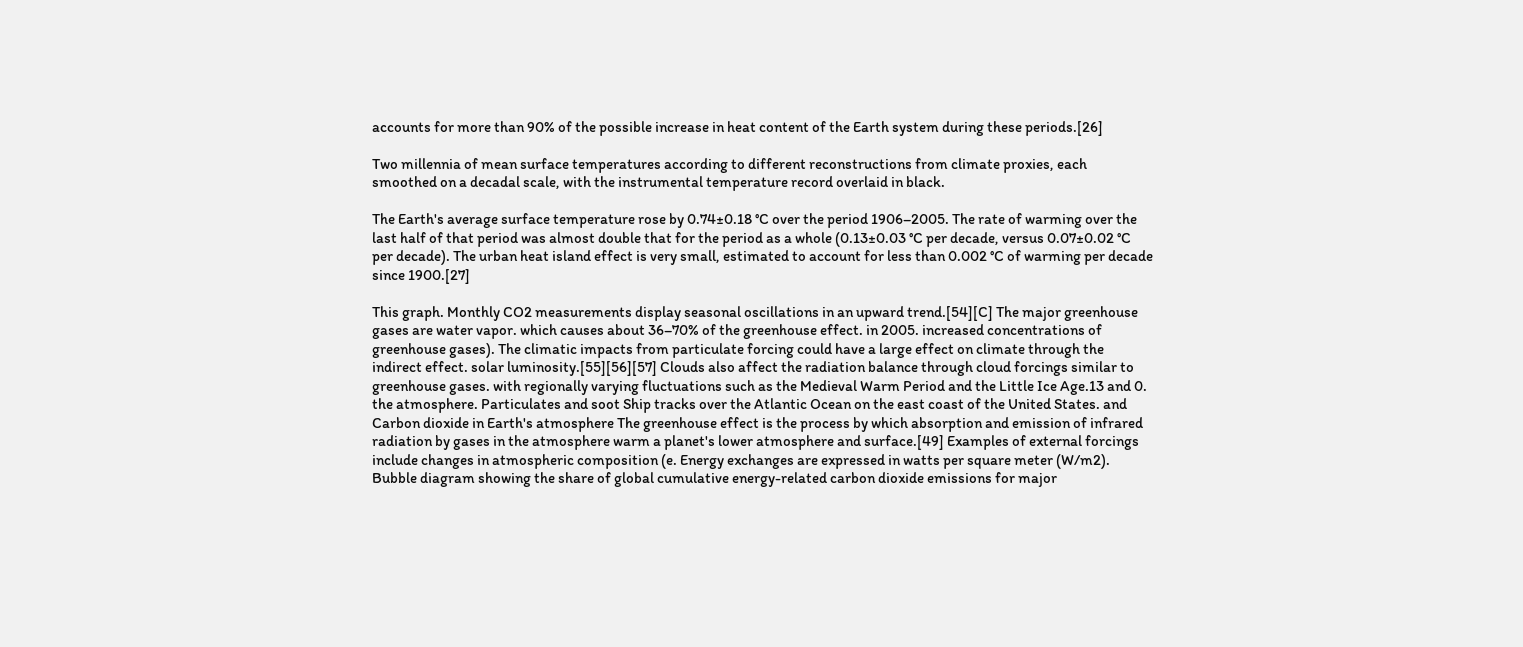accounts for more than 90% of the possible increase in heat content of the Earth system during these periods.[26]

Two millennia of mean surface temperatures according to different reconstructions from climate proxies, each smoothed on a decadal scale, with the instrumental temperature record overlaid in black.

The Earth's average surface temperature rose by 0.74±0.18 °C over the period 1906–2005. The rate of warming over the last half of that period was almost double that for the period as a whole (0.13±0.03 °C per decade, versus 0.07±0.02 °C per decade). The urban heat island effect is very small, estimated to account for less than 0.002 °C of warming per decade since 1900.[27]

This graph. Monthly CO2 measurements display seasonal oscillations in an upward trend.[54][C] The major greenhouse gases are water vapor. which causes about 36–70% of the greenhouse effect. in 2005. increased concentrations of greenhouse gases). The climatic impacts from particulate forcing could have a large effect on climate through the indirect effect. solar luminosity.[55][56][57] Clouds also affect the radiation balance through cloud forcings similar to greenhouse gases. with regionally varying fluctuations such as the Medieval Warm Period and the Little Ice Age.13 and 0. the atmosphere. Particulates and soot Ship tracks over the Atlantic Ocean on the east coast of the United States. and Carbon dioxide in Earth's atmosphere The greenhouse effect is the process by which absorption and emission of infrared radiation by gases in the atmosphere warm a planet's lower atmosphere and surface.[49] Examples of external forcings include changes in atmospheric composition (e. Energy exchanges are expressed in watts per square meter (W/m2). Bubble diagram showing the share of global cumulative energy-related carbon dioxide emissions for major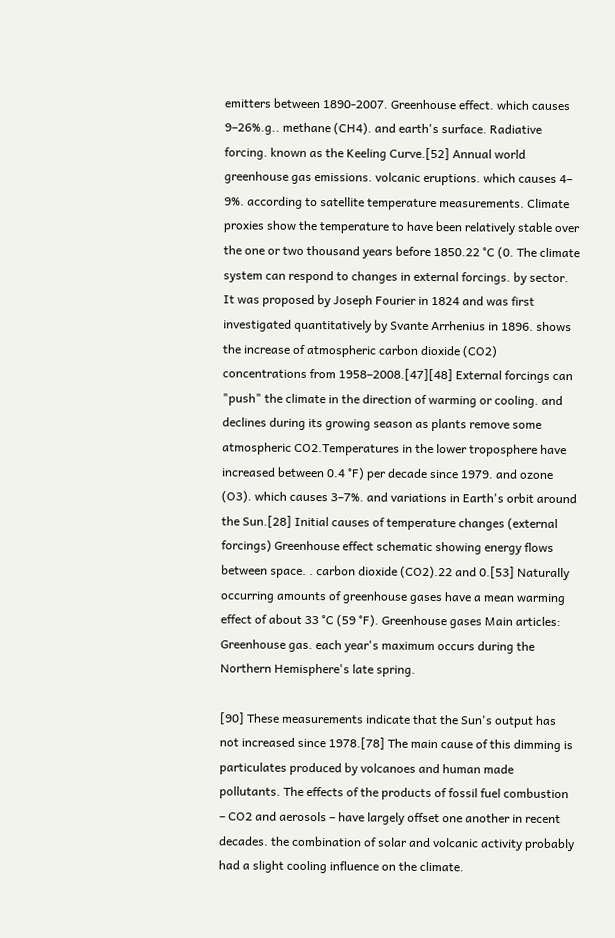emitters between 1890-2007. Greenhouse effect. which causes 9–26%.g.. methane (CH4). and earth's surface. Radiative forcing. known as the Keeling Curve.[52] Annual world greenhouse gas emissions. volcanic eruptions. which causes 4– 9%. according to satellite temperature measurements. Climate proxies show the temperature to have been relatively stable over the one or two thousand years before 1850.22 °C (0. The climate system can respond to changes in external forcings. by sector. It was proposed by Joseph Fourier in 1824 and was first investigated quantitatively by Svante Arrhenius in 1896. shows the increase of atmospheric carbon dioxide (CO2) concentrations from 1958–2008.[47][48] External forcings can "push" the climate in the direction of warming or cooling. and declines during its growing season as plants remove some atmospheric CO2.Temperatures in the lower troposphere have increased between 0.4 °F) per decade since 1979. and ozone (O3). which causes 3–7%. and variations in Earth's orbit around the Sun.[28] Initial causes of temperature changes (external forcings) Greenhouse effect schematic showing energy flows between space. . carbon dioxide (CO2).22 and 0.[53] Naturally occurring amounts of greenhouse gases have a mean warming effect of about 33 °C (59 °F). Greenhouse gases Main articles: Greenhouse gas. each year's maximum occurs during the Northern Hemisphere's late spring.

[90] These measurements indicate that the Sun's output has not increased since 1978.[78] The main cause of this dimming is particulates produced by volcanoes and human made pollutants. The effects of the products of fossil fuel combustion – CO2 and aerosols – have largely offset one another in recent decades. the combination of solar and volcanic activity probably had a slight cooling influence on the climate.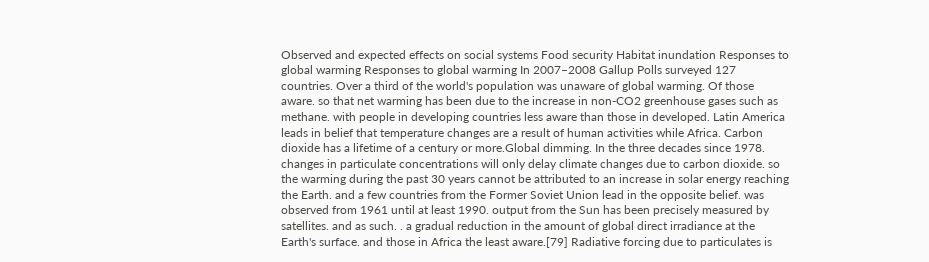Observed and expected effects on social systems Food security Habitat inundation Responses to global warming Responses to global warming In 2007–2008 Gallup Polls surveyed 127 countries. Over a third of the world's population was unaware of global warming. Of those aware. so that net warming has been due to the increase in non-CO2 greenhouse gases such as methane. with people in developing countries less aware than those in developed. Latin America leads in belief that temperature changes are a result of human activities while Africa. Carbon dioxide has a lifetime of a century or more.Global dimming. In the three decades since 1978. changes in particulate concentrations will only delay climate changes due to carbon dioxide. so the warming during the past 30 years cannot be attributed to an increase in solar energy reaching the Earth. and a few countries from the Former Soviet Union lead in the opposite belief. was observed from 1961 until at least 1990. output from the Sun has been precisely measured by satellites. and as such. . a gradual reduction in the amount of global direct irradiance at the Earth's surface. and those in Africa the least aware.[79] Radiative forcing due to particulates is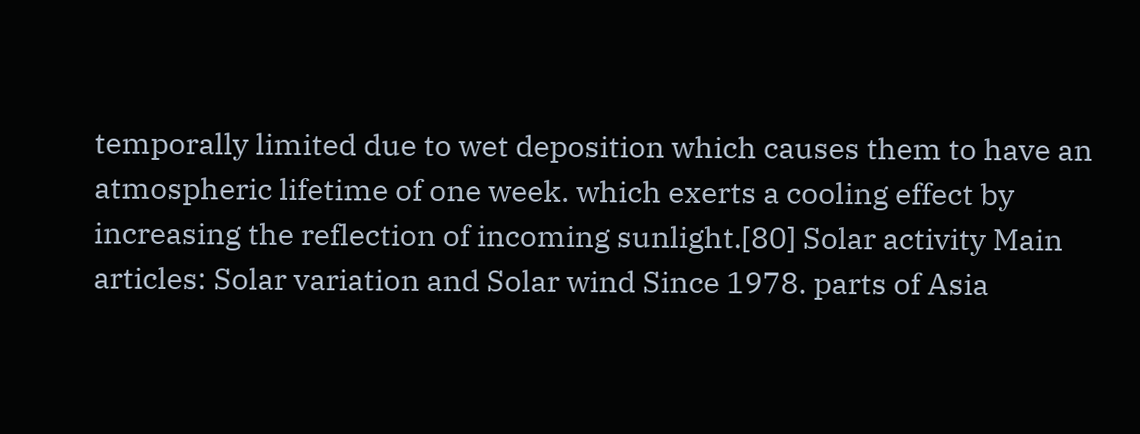temporally limited due to wet deposition which causes them to have an atmospheric lifetime of one week. which exerts a cooling effect by increasing the reflection of incoming sunlight.[80] Solar activity Main articles: Solar variation and Solar wind Since 1978. parts of Asia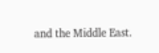and the Middle East.